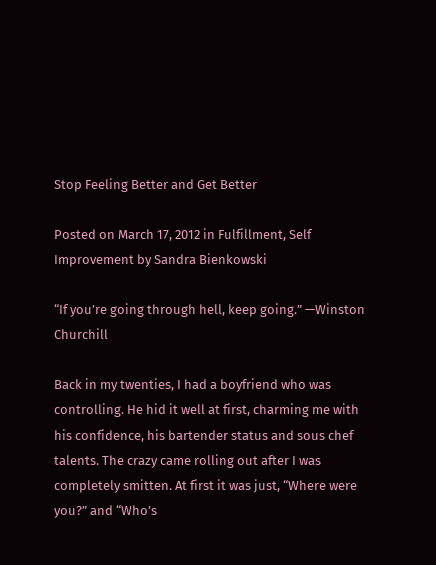Stop Feeling Better and Get Better

Posted on March 17, 2012 in Fulfillment, Self Improvement by Sandra Bienkowski

“If you’re going through hell, keep going.” —Winston Churchill

Back in my twenties, I had a boyfriend who was controlling. He hid it well at first, charming me with his confidence, his bartender status and sous chef talents. The crazy came rolling out after I was completely smitten. At first it was just, “Where were you?” and “Who’s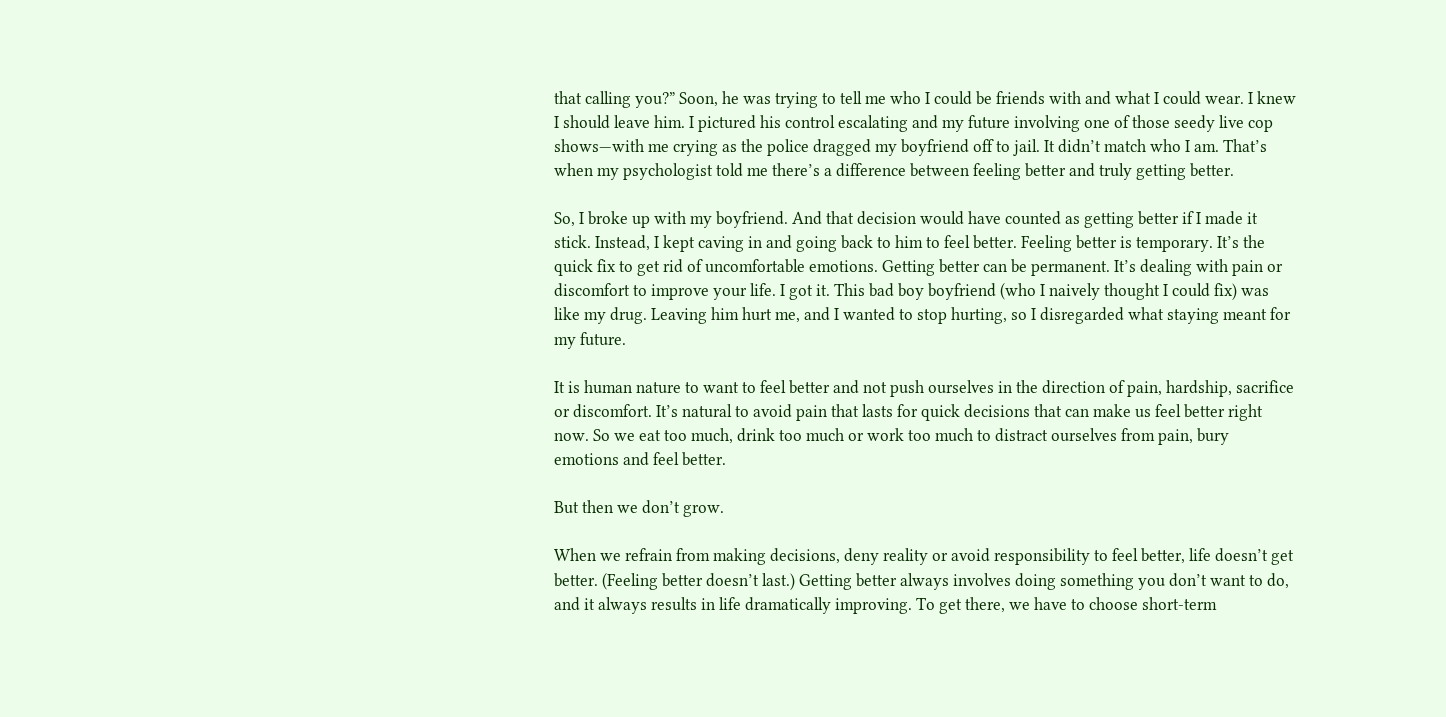that calling you?” Soon, he was trying to tell me who I could be friends with and what I could wear. I knew I should leave him. I pictured his control escalating and my future involving one of those seedy live cop shows—with me crying as the police dragged my boyfriend off to jail. It didn’t match who I am. That’s when my psychologist told me there’s a difference between feeling better and truly getting better.

So, I broke up with my boyfriend. And that decision would have counted as getting better if I made it stick. Instead, I kept caving in and going back to him to feel better. Feeling better is temporary. It’s the quick fix to get rid of uncomfortable emotions. Getting better can be permanent. It’s dealing with pain or discomfort to improve your life. I got it. This bad boy boyfriend (who I naively thought I could fix) was like my drug. Leaving him hurt me, and I wanted to stop hurting, so I disregarded what staying meant for my future.

It is human nature to want to feel better and not push ourselves in the direction of pain, hardship, sacrifice or discomfort. It’s natural to avoid pain that lasts for quick decisions that can make us feel better right now. So we eat too much, drink too much or work too much to distract ourselves from pain, bury emotions and feel better.

But then we don’t grow.

When we refrain from making decisions, deny reality or avoid responsibility to feel better, life doesn’t get better. (Feeling better doesn’t last.) Getting better always involves doing something you don’t want to do, and it always results in life dramatically improving. To get there, we have to choose short-term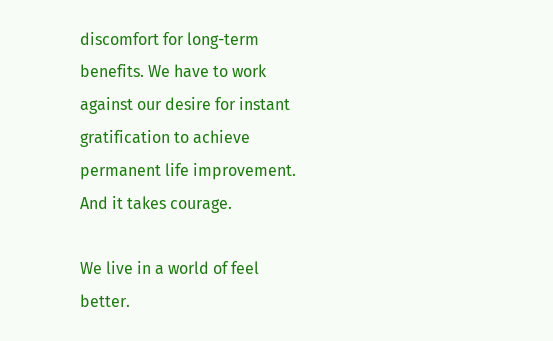discomfort for long-term benefits. We have to work against our desire for instant gratification to achieve permanent life improvement. And it takes courage.

We live in a world of feel better.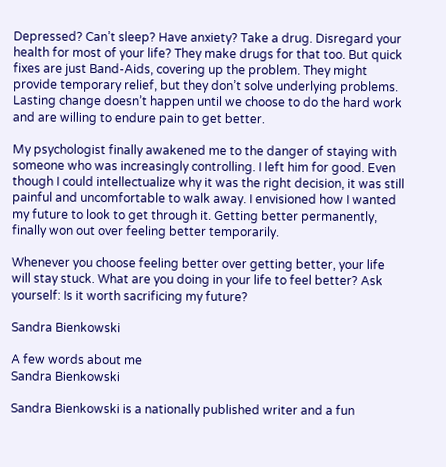Depressed? Can’t sleep? Have anxiety? Take a drug. Disregard your health for most of your life? They make drugs for that too. But quick fixes are just Band-Aids, covering up the problem. They might provide temporary relief, but they don’t solve underlying problems. Lasting change doesn’t happen until we choose to do the hard work and are willing to endure pain to get better.

My psychologist finally awakened me to the danger of staying with someone who was increasingly controlling. I left him for good. Even though I could intellectualize why it was the right decision, it was still painful and uncomfortable to walk away. I envisioned how I wanted my future to look to get through it. Getting better permanently, finally won out over feeling better temporarily.

Whenever you choose feeling better over getting better, your life will stay stuck. What are you doing in your life to feel better? Ask yourself: Is it worth sacrificing my future?

Sandra Bienkowski

A few words about me
Sandra Bienkowski

Sandra Bienkowski is a nationally published writer and a fun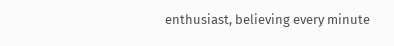enthusiast, believing every minute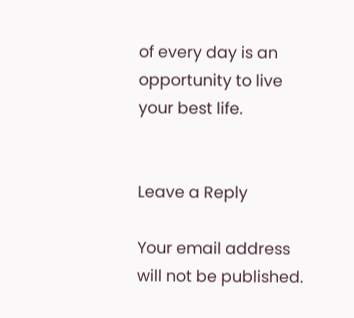of every day is an opportunity to live your best life.


Leave a Reply

Your email address will not be published.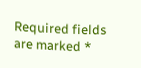Required fields are marked *